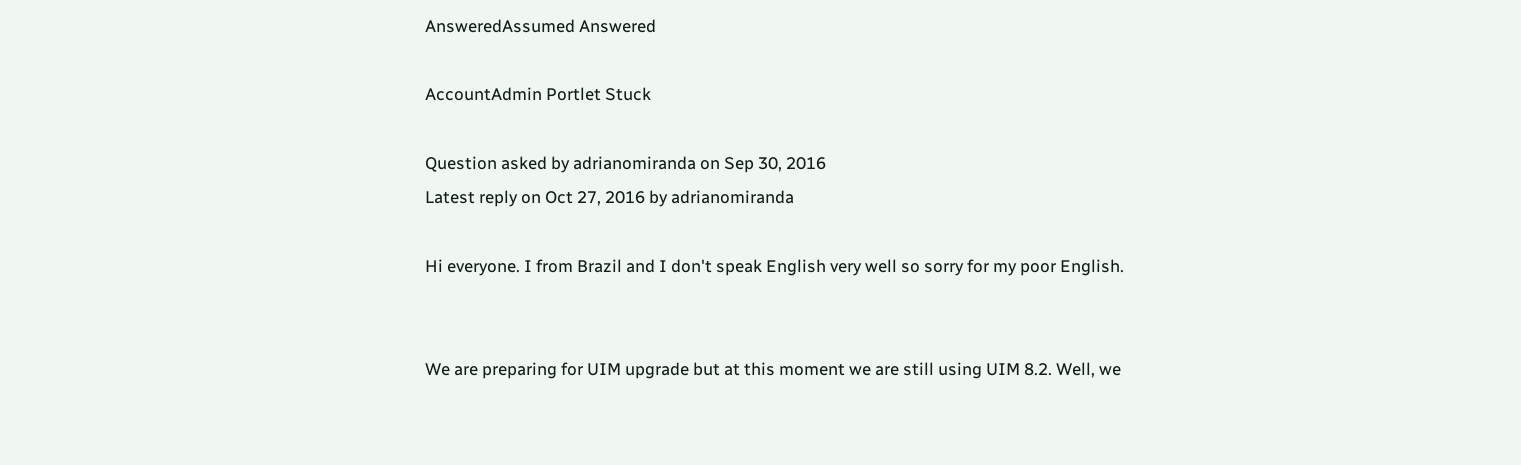AnsweredAssumed Answered

AccountAdmin Portlet Stuck

Question asked by adrianomiranda on Sep 30, 2016
Latest reply on Oct 27, 2016 by adrianomiranda

Hi everyone. I from Brazil and I don't speak English very well so sorry for my poor English.


We are preparing for UIM upgrade but at this moment we are still using UIM 8.2. Well, we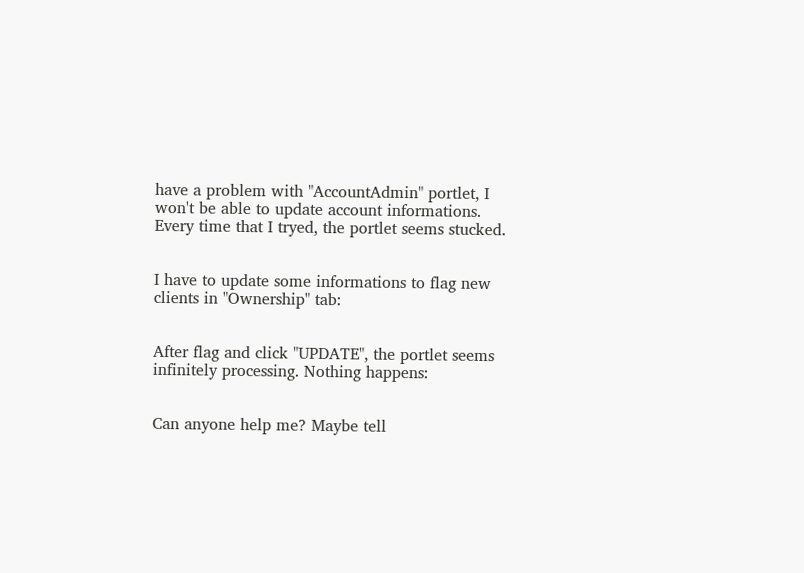have a problem with "AccountAdmin" portlet, I won't be able to update account informations. Every time that I tryed, the portlet seems stucked.


I have to update some informations to flag new clients in "Ownership" tab:


After flag and click "UPDATE", the portlet seems infinitely processing. Nothing happens:


Can anyone help me? Maybe tell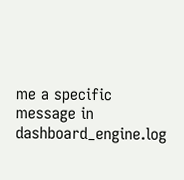me a specific message in dashboard_engine.log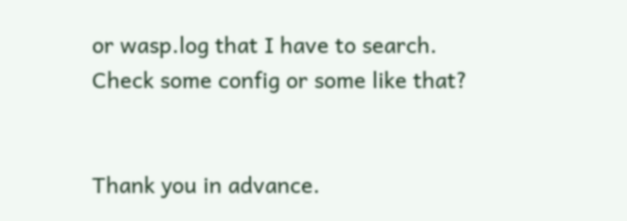or wasp.log that I have to search. Check some config or some like that?


Thank you in advance.